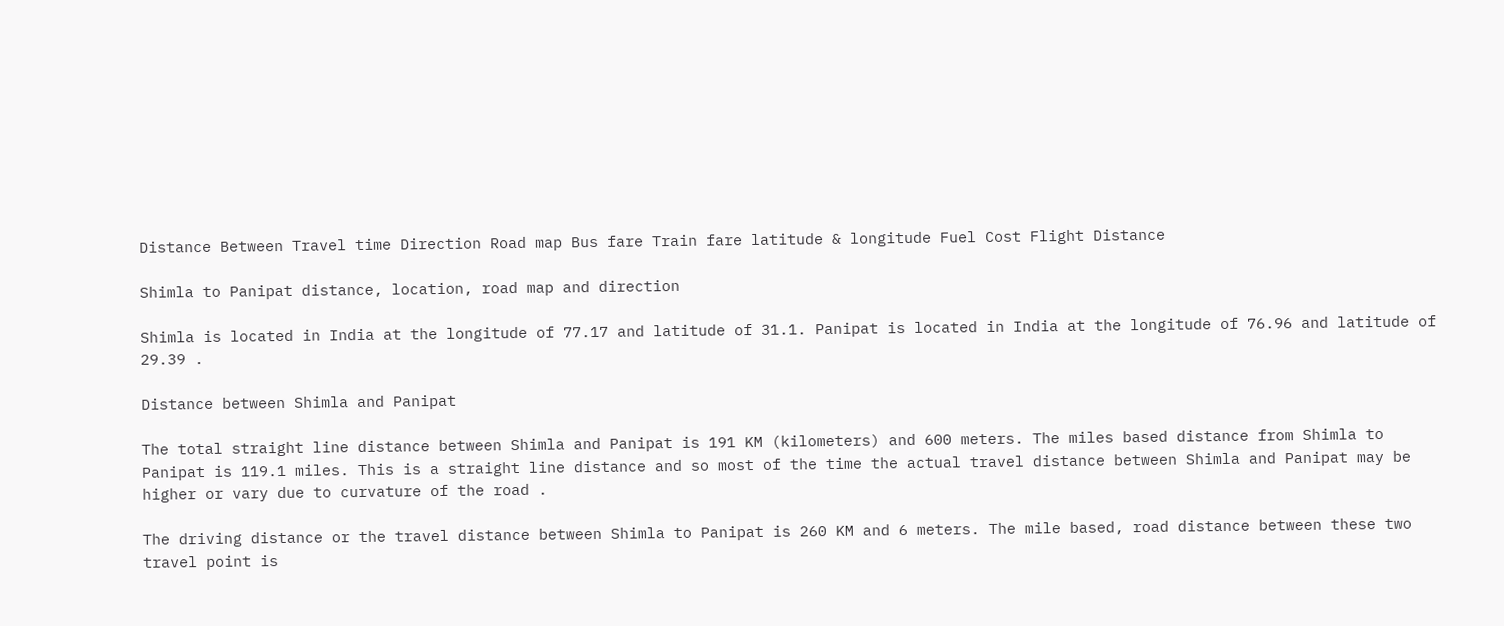Distance Between Travel time Direction Road map Bus fare Train fare latitude & longitude Fuel Cost Flight Distance

Shimla to Panipat distance, location, road map and direction

Shimla is located in India at the longitude of 77.17 and latitude of 31.1. Panipat is located in India at the longitude of 76.96 and latitude of 29.39 .

Distance between Shimla and Panipat

The total straight line distance between Shimla and Panipat is 191 KM (kilometers) and 600 meters. The miles based distance from Shimla to Panipat is 119.1 miles. This is a straight line distance and so most of the time the actual travel distance between Shimla and Panipat may be higher or vary due to curvature of the road .

The driving distance or the travel distance between Shimla to Panipat is 260 KM and 6 meters. The mile based, road distance between these two travel point is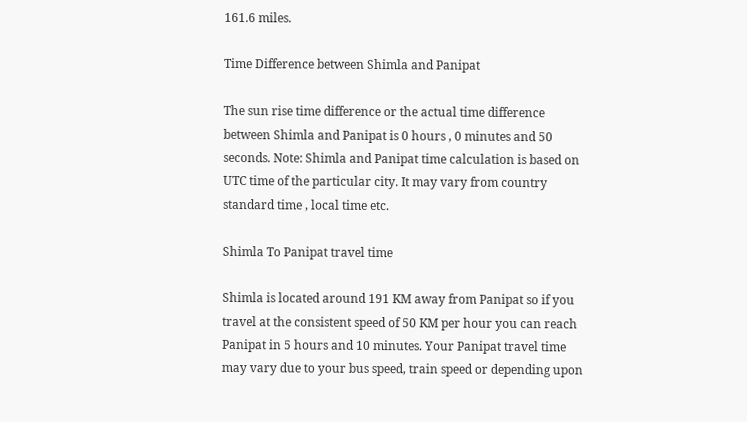161.6 miles.

Time Difference between Shimla and Panipat

The sun rise time difference or the actual time difference between Shimla and Panipat is 0 hours , 0 minutes and 50 seconds. Note: Shimla and Panipat time calculation is based on UTC time of the particular city. It may vary from country standard time , local time etc.

Shimla To Panipat travel time

Shimla is located around 191 KM away from Panipat so if you travel at the consistent speed of 50 KM per hour you can reach Panipat in 5 hours and 10 minutes. Your Panipat travel time may vary due to your bus speed, train speed or depending upon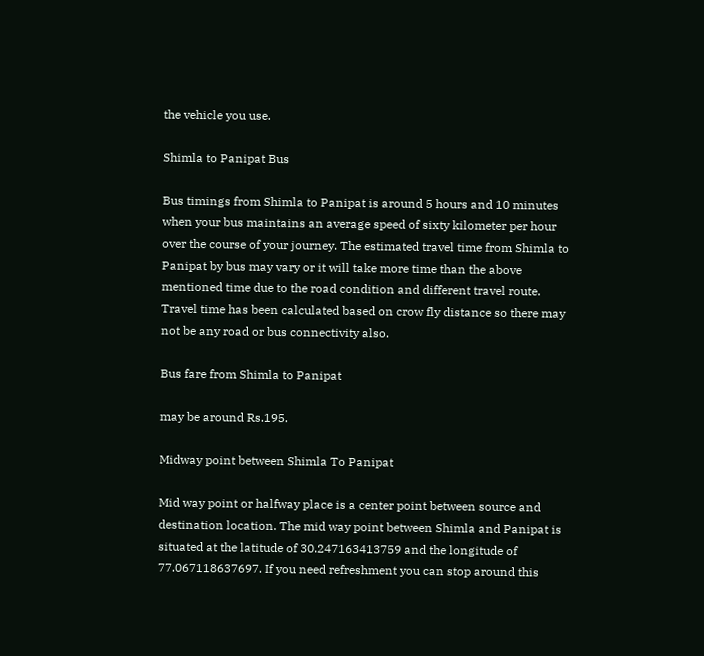the vehicle you use.

Shimla to Panipat Bus

Bus timings from Shimla to Panipat is around 5 hours and 10 minutes when your bus maintains an average speed of sixty kilometer per hour over the course of your journey. The estimated travel time from Shimla to Panipat by bus may vary or it will take more time than the above mentioned time due to the road condition and different travel route. Travel time has been calculated based on crow fly distance so there may not be any road or bus connectivity also.

Bus fare from Shimla to Panipat

may be around Rs.195.

Midway point between Shimla To Panipat

Mid way point or halfway place is a center point between source and destination location. The mid way point between Shimla and Panipat is situated at the latitude of 30.247163413759 and the longitude of 77.067118637697. If you need refreshment you can stop around this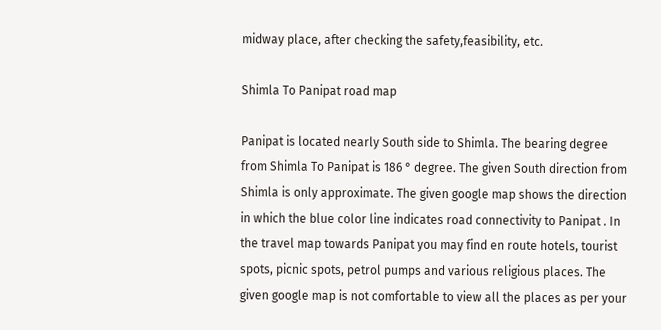midway place, after checking the safety,feasibility, etc.

Shimla To Panipat road map

Panipat is located nearly South side to Shimla. The bearing degree from Shimla To Panipat is 186 ° degree. The given South direction from Shimla is only approximate. The given google map shows the direction in which the blue color line indicates road connectivity to Panipat . In the travel map towards Panipat you may find en route hotels, tourist spots, picnic spots, petrol pumps and various religious places. The given google map is not comfortable to view all the places as per your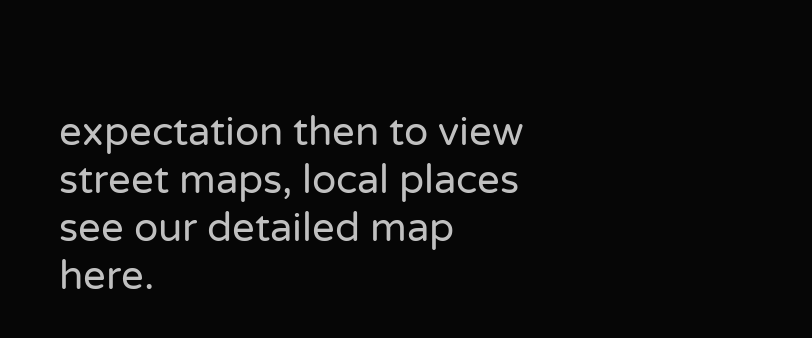expectation then to view street maps, local places see our detailed map here.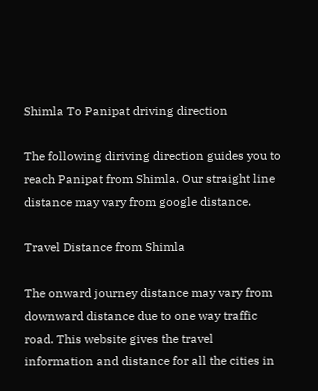Shimla To Panipat driving direction

The following diriving direction guides you to reach Panipat from Shimla. Our straight line distance may vary from google distance.

Travel Distance from Shimla

The onward journey distance may vary from downward distance due to one way traffic road. This website gives the travel information and distance for all the cities in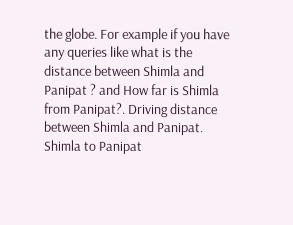the globe. For example if you have any queries like what is the distance between Shimla and Panipat ? and How far is Shimla from Panipat?. Driving distance between Shimla and Panipat. Shimla to Panipat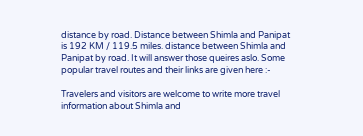distance by road. Distance between Shimla and Panipat is 192 KM / 119.5 miles. distance between Shimla and Panipat by road. It will answer those queires aslo. Some popular travel routes and their links are given here :-

Travelers and visitors are welcome to write more travel information about Shimla and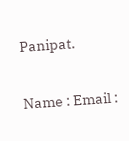Panipat.

Name : Email :